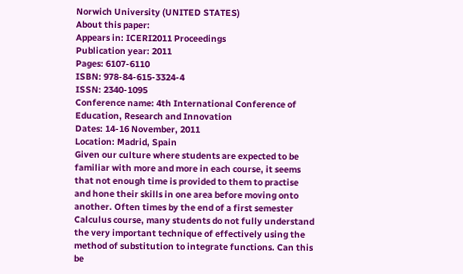Norwich University (UNITED STATES)
About this paper:
Appears in: ICERI2011 Proceedings
Publication year: 2011
Pages: 6107-6110
ISBN: 978-84-615-3324-4
ISSN: 2340-1095
Conference name: 4th International Conference of Education, Research and Innovation
Dates: 14-16 November, 2011
Location: Madrid, Spain
Given our culture where students are expected to be familiar with more and more in each course, it seems that not enough time is provided to them to practise and hone their skills in one area before moving onto another. Often times by the end of a first semester Calculus course, many students do not fully understand the very important technique of effectively using the method of substitution to integrate functions. Can this be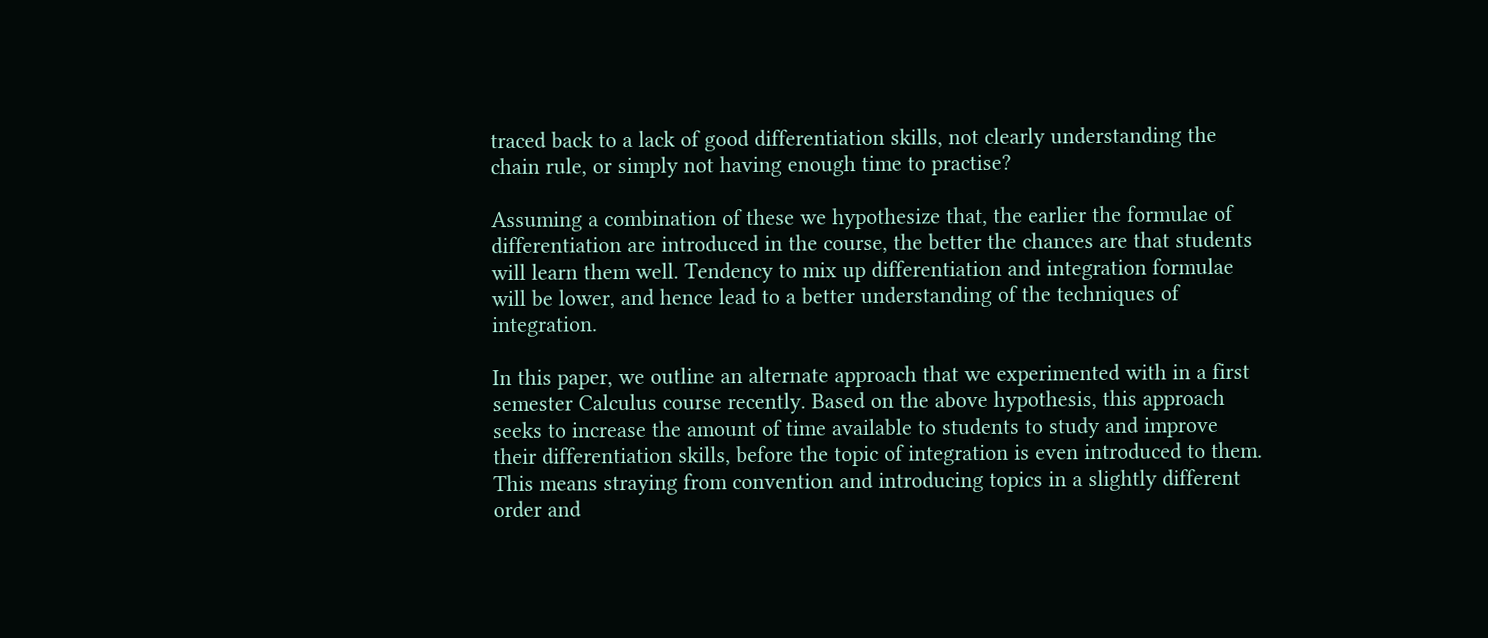traced back to a lack of good differentiation skills, not clearly understanding the chain rule, or simply not having enough time to practise?

Assuming a combination of these we hypothesize that, the earlier the formulae of differentiation are introduced in the course, the better the chances are that students will learn them well. Tendency to mix up differentiation and integration formulae will be lower, and hence lead to a better understanding of the techniques of integration.

In this paper, we outline an alternate approach that we experimented with in a first semester Calculus course recently. Based on the above hypothesis, this approach seeks to increase the amount of time available to students to study and improve their differentiation skills, before the topic of integration is even introduced to them. This means straying from convention and introducing topics in a slightly different order and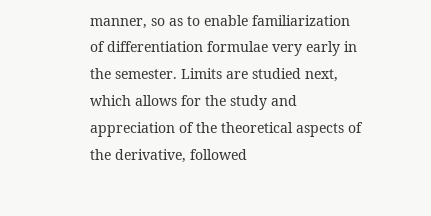manner, so as to enable familiarization of differentiation formulae very early in the semester. Limits are studied next, which allows for the study and appreciation of the theoretical aspects of the derivative, followed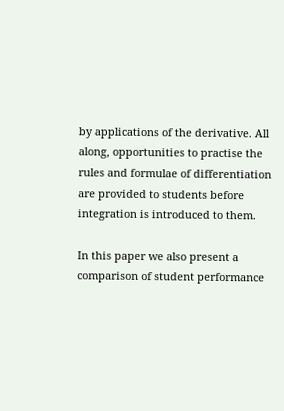by applications of the derivative. All along, opportunities to practise the rules and formulae of differentiation are provided to students before integration is introduced to them.

In this paper we also present a comparison of student performance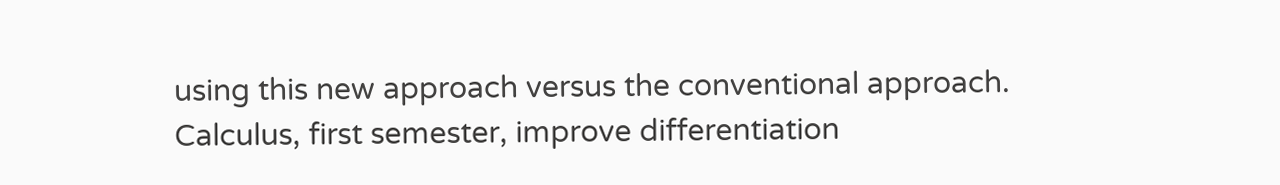using this new approach versus the conventional approach.
Calculus, first semester, improve differentiation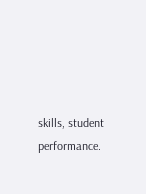skills, student performance.